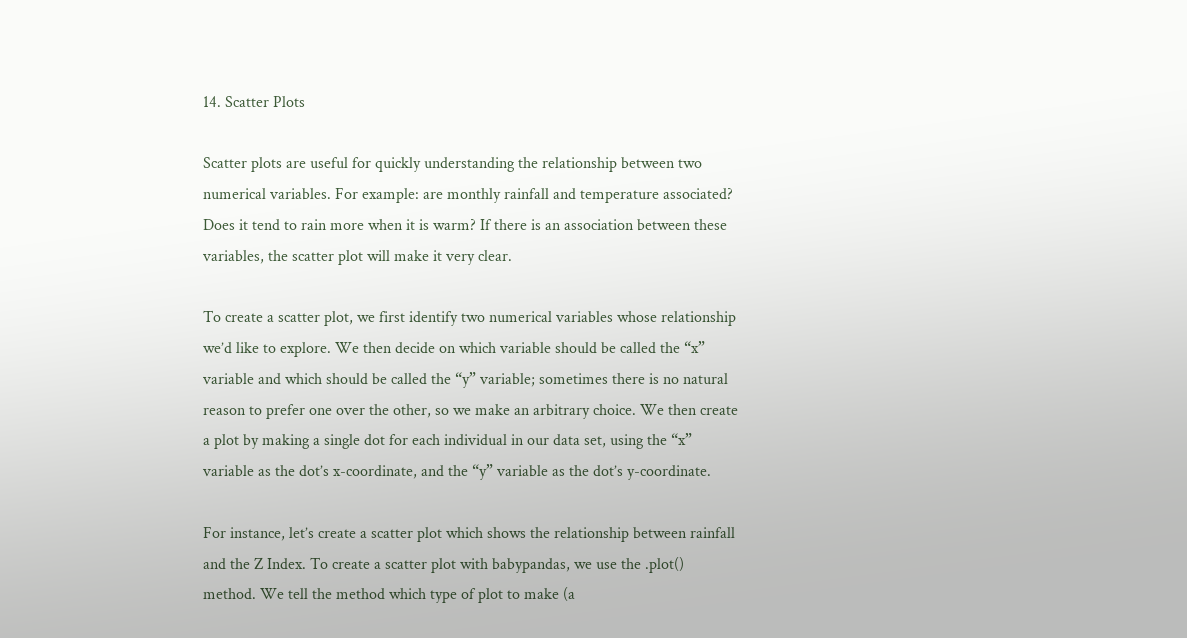14. Scatter Plots

Scatter plots are useful for quickly understanding the relationship between two numerical variables. For example: are monthly rainfall and temperature associated? Does it tend to rain more when it is warm? If there is an association between these variables, the scatter plot will make it very clear.

To create a scatter plot, we first identify two numerical variables whose relationship we’d like to explore. We then decide on which variable should be called the “x” variable and which should be called the “y” variable; sometimes there is no natural reason to prefer one over the other, so we make an arbitrary choice. We then create a plot by making a single dot for each individual in our data set, using the “x” variable as the dot’s x-coordinate, and the “y” variable as the dot’s y-coordinate.

For instance, let’s create a scatter plot which shows the relationship between rainfall and the Z Index. To create a scatter plot with babypandas, we use the .plot() method. We tell the method which type of plot to make (a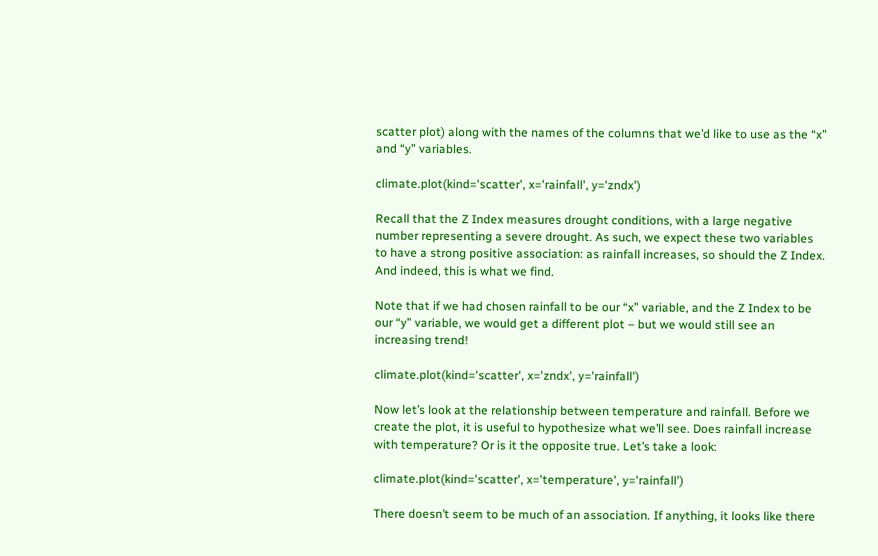scatter plot) along with the names of the columns that we’d like to use as the “x” and “y” variables.

climate.plot(kind='scatter', x='rainfall', y='zndx')

Recall that the Z Index measures drought conditions, with a large negative number representing a severe drought. As such, we expect these two variables to have a strong positive association: as rainfall increases, so should the Z Index. And indeed, this is what we find.

Note that if we had chosen rainfall to be our “x” variable, and the Z Index to be our “y” variable, we would get a different plot – but we would still see an increasing trend!

climate.plot(kind='scatter', x='zndx', y='rainfall')

Now let’s look at the relationship between temperature and rainfall. Before we create the plot, it is useful to hypothesize what we’ll see. Does rainfall increase with temperature? Or is it the opposite true. Let’s take a look:

climate.plot(kind='scatter', x='temperature', y='rainfall')

There doesn’t seem to be much of an association. If anything, it looks like there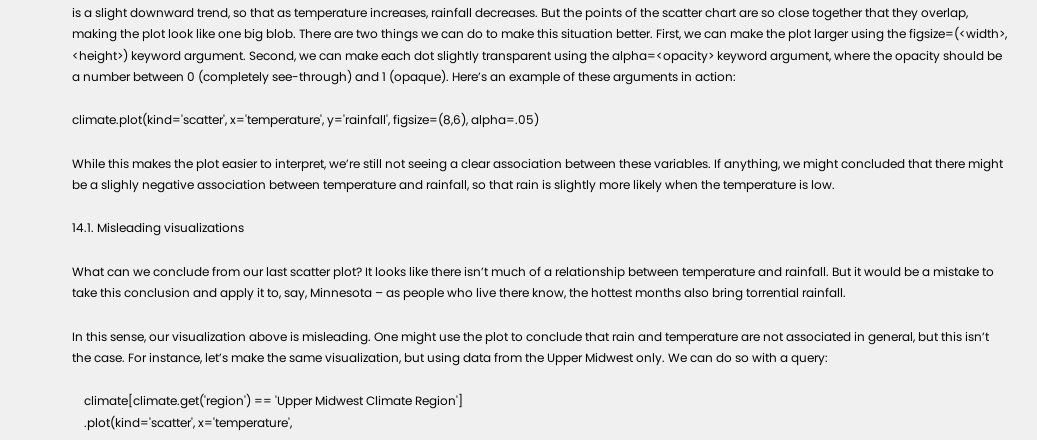is a slight downward trend, so that as temperature increases, rainfall decreases. But the points of the scatter chart are so close together that they overlap, making the plot look like one big blob. There are two things we can do to make this situation better. First, we can make the plot larger using the figsize=(<width>, <height>) keyword argument. Second, we can make each dot slightly transparent using the alpha=<opacity> keyword argument, where the opacity should be a number between 0 (completely see-through) and 1 (opaque). Here’s an example of these arguments in action:

climate.plot(kind='scatter', x='temperature', y='rainfall', figsize=(8,6), alpha=.05)

While this makes the plot easier to interpret, we’re still not seeing a clear association between these variables. If anything, we might concluded that there might be a slighly negative association between temperature and rainfall, so that rain is slightly more likely when the temperature is low.

14.1. Misleading visualizations

What can we conclude from our last scatter plot? It looks like there isn’t much of a relationship between temperature and rainfall. But it would be a mistake to take this conclusion and apply it to, say, Minnesota – as people who live there know, the hottest months also bring torrential rainfall.

In this sense, our visualization above is misleading. One might use the plot to conclude that rain and temperature are not associated in general, but this isn’t the case. For instance, let’s make the same visualization, but using data from the Upper Midwest only. We can do so with a query:

    climate[climate.get('region') == 'Upper Midwest Climate Region']
    .plot(kind='scatter', x='temperature',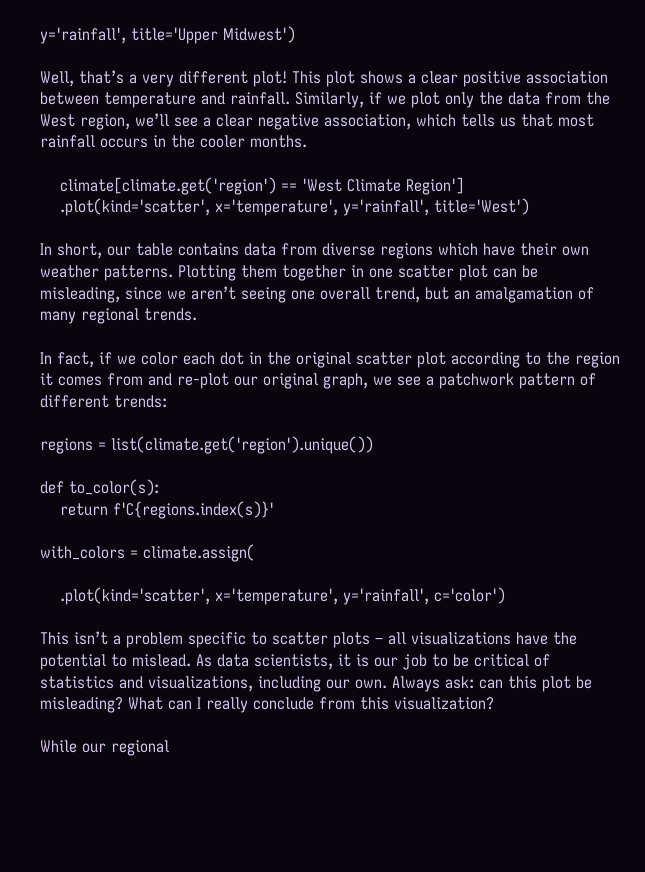y='rainfall', title='Upper Midwest')

Well, that’s a very different plot! This plot shows a clear positive association between temperature and rainfall. Similarly, if we plot only the data from the West region, we’ll see a clear negative association, which tells us that most rainfall occurs in the cooler months.

    climate[climate.get('region') == 'West Climate Region']
    .plot(kind='scatter', x='temperature', y='rainfall', title='West')

In short, our table contains data from diverse regions which have their own weather patterns. Plotting them together in one scatter plot can be misleading, since we aren’t seeing one overall trend, but an amalgamation of many regional trends.

In fact, if we color each dot in the original scatter plot according to the region it comes from and re-plot our original graph, we see a patchwork pattern of different trends:

regions = list(climate.get('region').unique())

def to_color(s):
    return f'C{regions.index(s)}'

with_colors = climate.assign(

    .plot(kind='scatter', x='temperature', y='rainfall', c='color')

This isn’t a problem specific to scatter plots – all visualizations have the potential to mislead. As data scientists, it is our job to be critical of statistics and visualizations, including our own. Always ask: can this plot be misleading? What can I really conclude from this visualization?

While our regional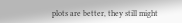plots are better, they still might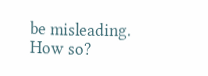be misleading. How so?